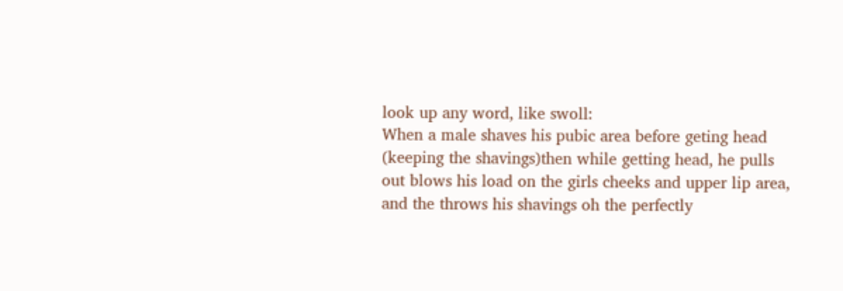look up any word, like swoll:
When a male shaves his pubic area before geting head (keeping the shavings)then while getting head, he pulls out blows his load on the girls cheeks and upper lip area, and the throws his shavings oh the perfectly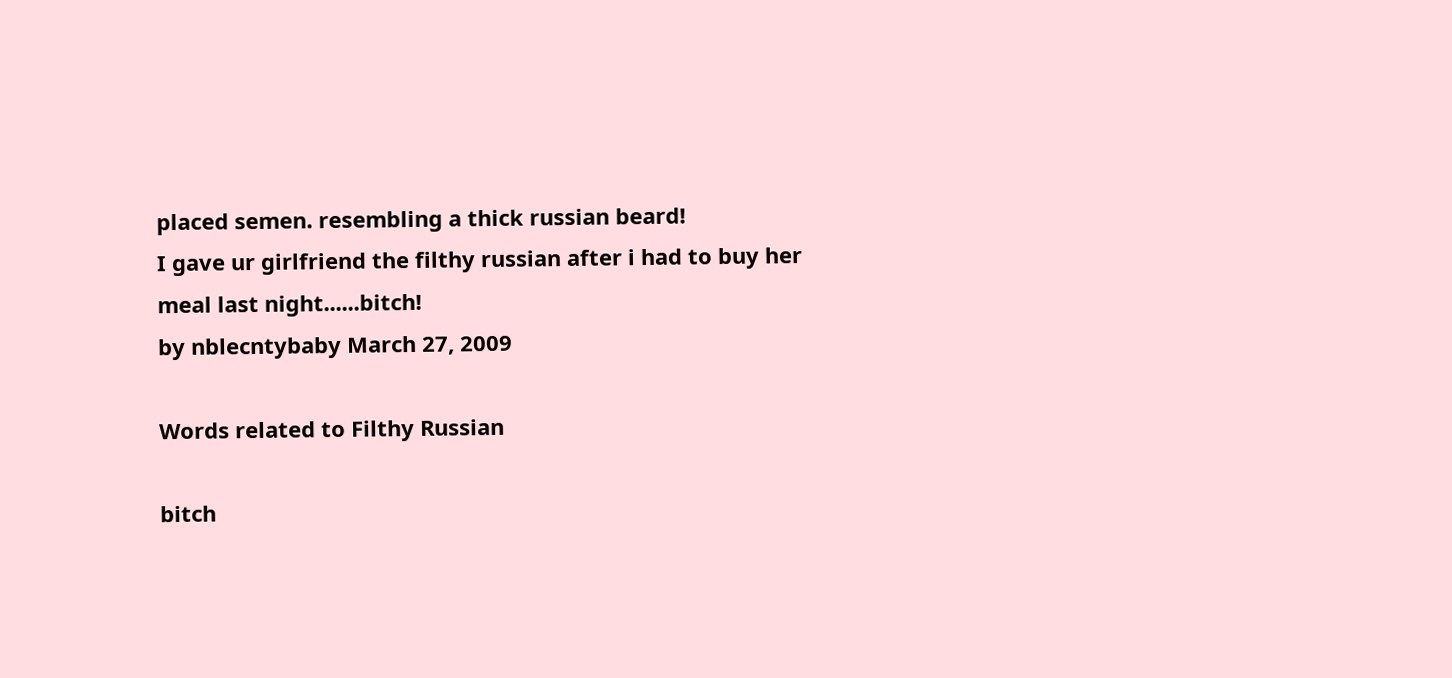placed semen. resembling a thick russian beard!
I gave ur girlfriend the filthy russian after i had to buy her meal last night......bitch!
by nblecntybaby March 27, 2009

Words related to Filthy Russian

bitch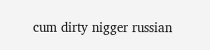cum dirty nigger russian